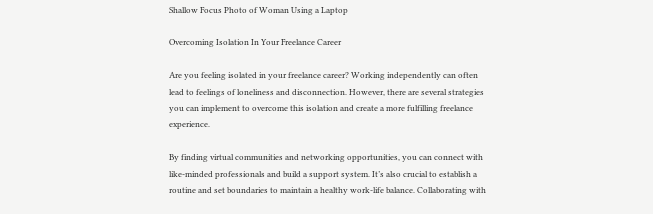Shallow Focus Photo of Woman Using a Laptop

Overcoming Isolation In Your Freelance Career

Are you feeling isolated in your freelance career? Working independently can often lead to feelings of loneliness and disconnection. However, there are several strategies you can implement to overcome this isolation and create a more fulfilling freelance experience.

By finding virtual communities and networking opportunities, you can connect with like-minded professionals and build a support system. It’s also crucial to establish a routine and set boundaries to maintain a healthy work-life balance. Collaborating with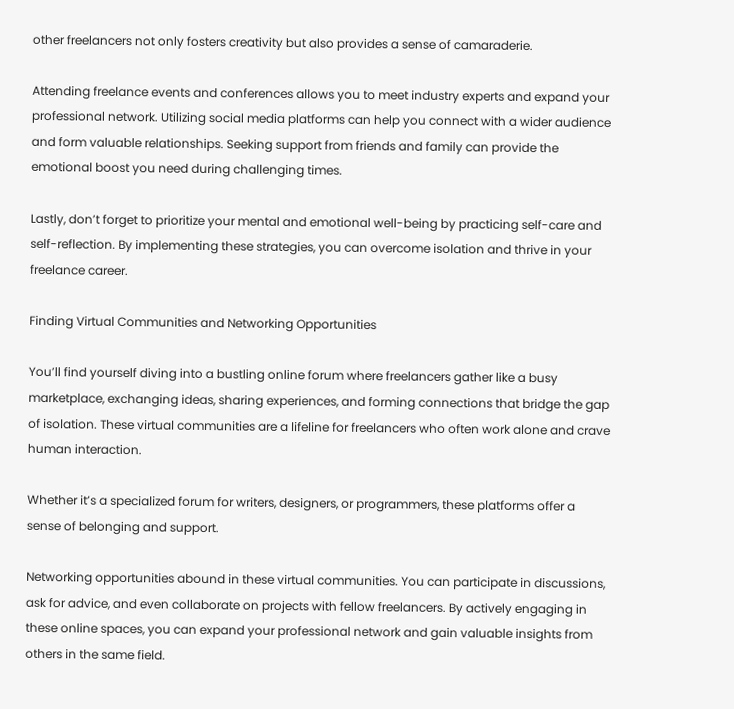other freelancers not only fosters creativity but also provides a sense of camaraderie.

Attending freelance events and conferences allows you to meet industry experts and expand your professional network. Utilizing social media platforms can help you connect with a wider audience and form valuable relationships. Seeking support from friends and family can provide the emotional boost you need during challenging times.

Lastly, don’t forget to prioritize your mental and emotional well-being by practicing self-care and self-reflection. By implementing these strategies, you can overcome isolation and thrive in your freelance career.

Finding Virtual Communities and Networking Opportunities

You’ll find yourself diving into a bustling online forum where freelancers gather like a busy marketplace, exchanging ideas, sharing experiences, and forming connections that bridge the gap of isolation. These virtual communities are a lifeline for freelancers who often work alone and crave human interaction.

Whether it’s a specialized forum for writers, designers, or programmers, these platforms offer a sense of belonging and support.

Networking opportunities abound in these virtual communities. You can participate in discussions, ask for advice, and even collaborate on projects with fellow freelancers. By actively engaging in these online spaces, you can expand your professional network and gain valuable insights from others in the same field.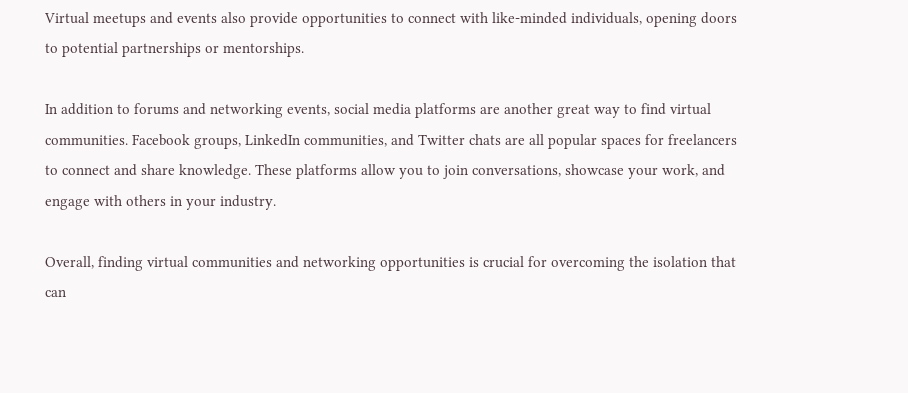Virtual meetups and events also provide opportunities to connect with like-minded individuals, opening doors to potential partnerships or mentorships.

In addition to forums and networking events, social media platforms are another great way to find virtual communities. Facebook groups, LinkedIn communities, and Twitter chats are all popular spaces for freelancers to connect and share knowledge. These platforms allow you to join conversations, showcase your work, and engage with others in your industry.

Overall, finding virtual communities and networking opportunities is crucial for overcoming the isolation that can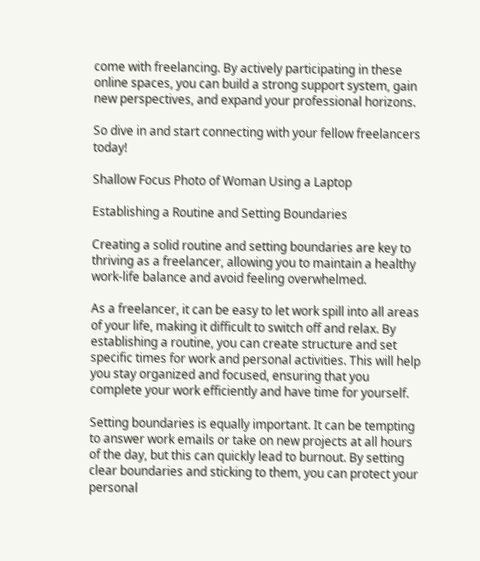come with freelancing. By actively participating in these online spaces, you can build a strong support system, gain new perspectives, and expand your professional horizons.

So dive in and start connecting with your fellow freelancers today!

Shallow Focus Photo of Woman Using a Laptop

Establishing a Routine and Setting Boundaries

Creating a solid routine and setting boundaries are key to thriving as a freelancer, allowing you to maintain a healthy work-life balance and avoid feeling overwhelmed.

As a freelancer, it can be easy to let work spill into all areas of your life, making it difficult to switch off and relax. By establishing a routine, you can create structure and set specific times for work and personal activities. This will help you stay organized and focused, ensuring that you complete your work efficiently and have time for yourself.

Setting boundaries is equally important. It can be tempting to answer work emails or take on new projects at all hours of the day, but this can quickly lead to burnout. By setting clear boundaries and sticking to them, you can protect your personal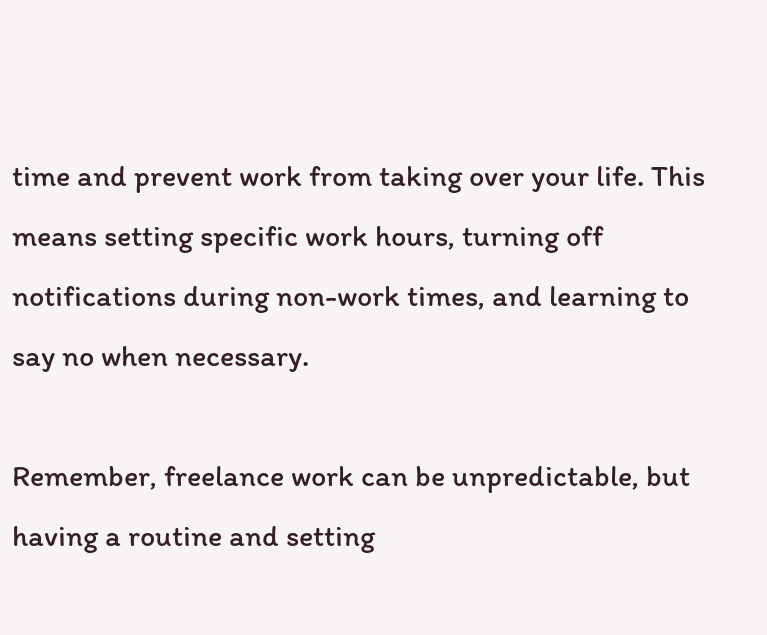time and prevent work from taking over your life. This means setting specific work hours, turning off notifications during non-work times, and learning to say no when necessary.

Remember, freelance work can be unpredictable, but having a routine and setting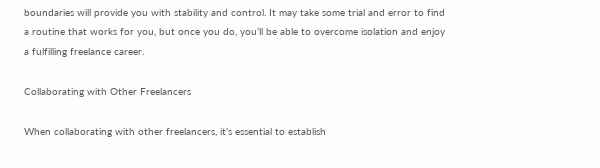boundaries will provide you with stability and control. It may take some trial and error to find a routine that works for you, but once you do, you’ll be able to overcome isolation and enjoy a fulfilling freelance career.

Collaborating with Other Freelancers

When collaborating with other freelancers, it’s essential to establish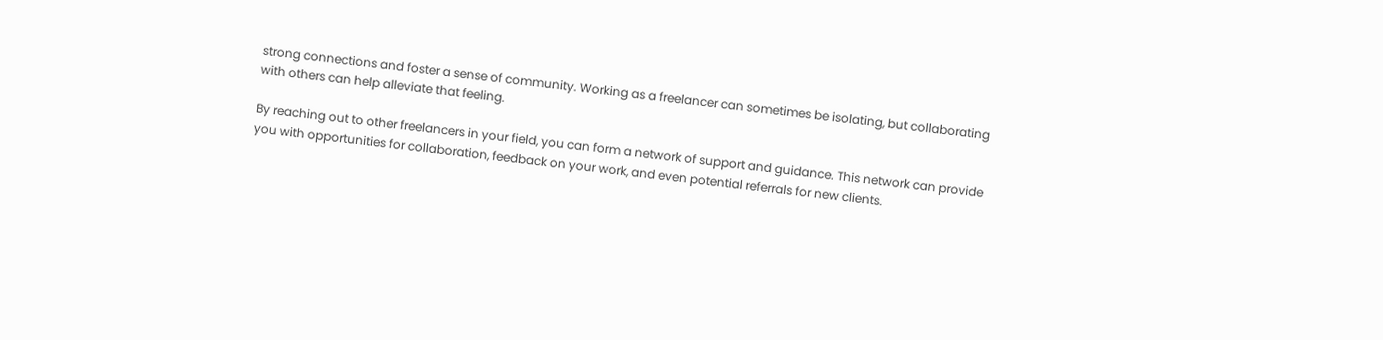strong connections and foster a sense of community. Working as a freelancer can sometimes be isolating, but collaborating with others can help alleviate that feeling.

By reaching out to other freelancers in your field, you can form a network of support and guidance. This network can provide you with opportunities for collaboration, feedback on your work, and even potential referrals for new clients.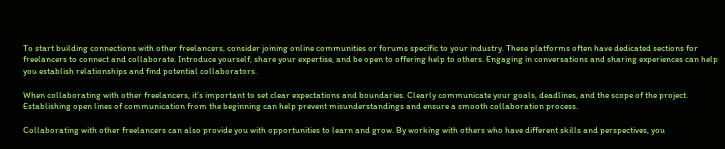To start building connections with other freelancers, consider joining online communities or forums specific to your industry. These platforms often have dedicated sections for freelancers to connect and collaborate. Introduce yourself, share your expertise, and be open to offering help to others. Engaging in conversations and sharing experiences can help you establish relationships and find potential collaborators.

When collaborating with other freelancers, it’s important to set clear expectations and boundaries. Clearly communicate your goals, deadlines, and the scope of the project. Establishing open lines of communication from the beginning can help prevent misunderstandings and ensure a smooth collaboration process.

Collaborating with other freelancers can also provide you with opportunities to learn and grow. By working with others who have different skills and perspectives, you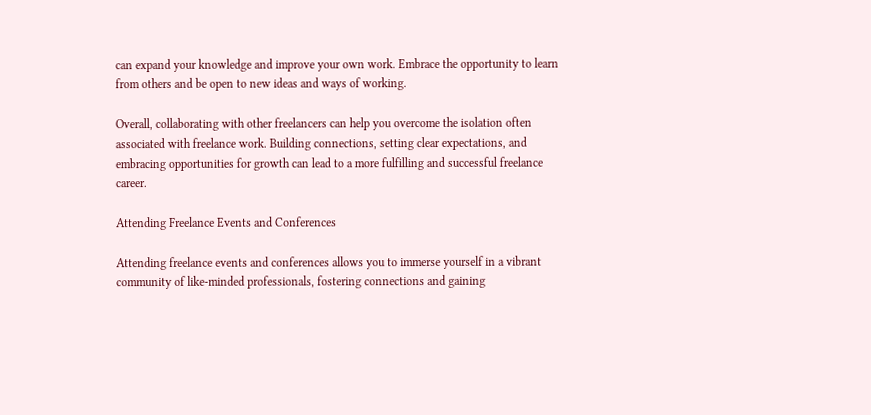can expand your knowledge and improve your own work. Embrace the opportunity to learn from others and be open to new ideas and ways of working.

Overall, collaborating with other freelancers can help you overcome the isolation often associated with freelance work. Building connections, setting clear expectations, and embracing opportunities for growth can lead to a more fulfilling and successful freelance career.

Attending Freelance Events and Conferences

Attending freelance events and conferences allows you to immerse yourself in a vibrant community of like-minded professionals, fostering connections and gaining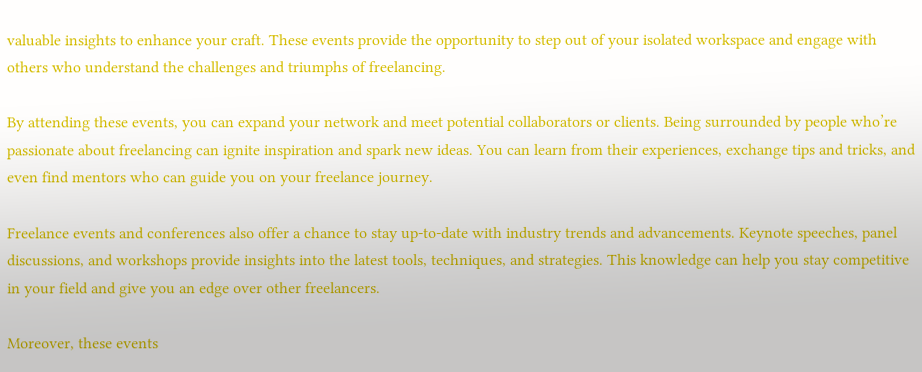valuable insights to enhance your craft. These events provide the opportunity to step out of your isolated workspace and engage with others who understand the challenges and triumphs of freelancing.

By attending these events, you can expand your network and meet potential collaborators or clients. Being surrounded by people who’re passionate about freelancing can ignite inspiration and spark new ideas. You can learn from their experiences, exchange tips and tricks, and even find mentors who can guide you on your freelance journey.

Freelance events and conferences also offer a chance to stay up-to-date with industry trends and advancements. Keynote speeches, panel discussions, and workshops provide insights into the latest tools, techniques, and strategies. This knowledge can help you stay competitive in your field and give you an edge over other freelancers.

Moreover, these events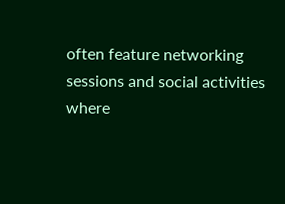often feature networking sessions and social activities where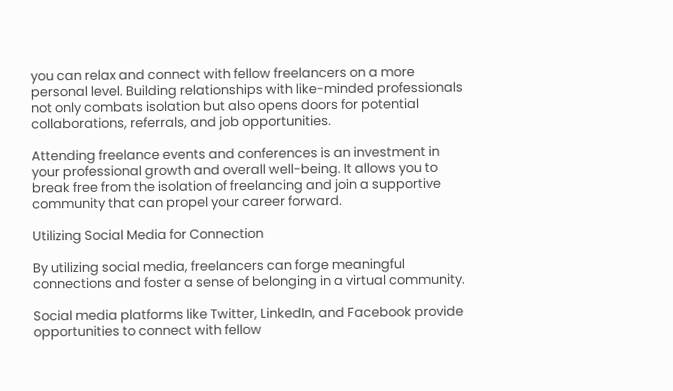you can relax and connect with fellow freelancers on a more personal level. Building relationships with like-minded professionals not only combats isolation but also opens doors for potential collaborations, referrals, and job opportunities.

Attending freelance events and conferences is an investment in your professional growth and overall well-being. It allows you to break free from the isolation of freelancing and join a supportive community that can propel your career forward.

Utilizing Social Media for Connection

By utilizing social media, freelancers can forge meaningful connections and foster a sense of belonging in a virtual community.

Social media platforms like Twitter, LinkedIn, and Facebook provide opportunities to connect with fellow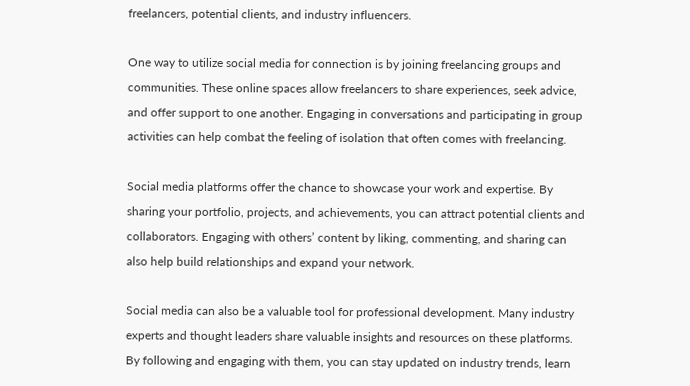freelancers, potential clients, and industry influencers.

One way to utilize social media for connection is by joining freelancing groups and communities. These online spaces allow freelancers to share experiences, seek advice, and offer support to one another. Engaging in conversations and participating in group activities can help combat the feeling of isolation that often comes with freelancing.

Social media platforms offer the chance to showcase your work and expertise. By sharing your portfolio, projects, and achievements, you can attract potential clients and collaborators. Engaging with others’ content by liking, commenting, and sharing can also help build relationships and expand your network.

Social media can also be a valuable tool for professional development. Many industry experts and thought leaders share valuable insights and resources on these platforms. By following and engaging with them, you can stay updated on industry trends, learn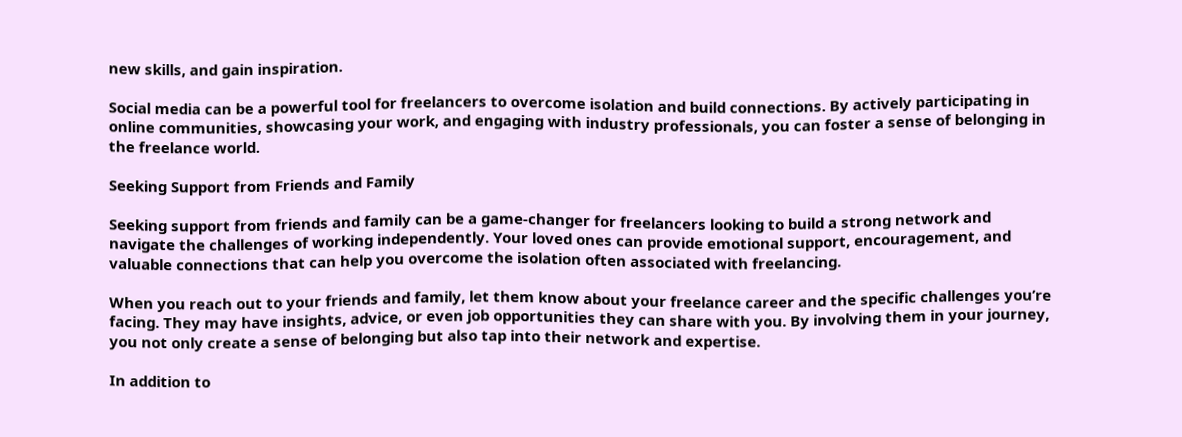new skills, and gain inspiration.

Social media can be a powerful tool for freelancers to overcome isolation and build connections. By actively participating in online communities, showcasing your work, and engaging with industry professionals, you can foster a sense of belonging in the freelance world.

Seeking Support from Friends and Family

Seeking support from friends and family can be a game-changer for freelancers looking to build a strong network and navigate the challenges of working independently. Your loved ones can provide emotional support, encouragement, and valuable connections that can help you overcome the isolation often associated with freelancing.

When you reach out to your friends and family, let them know about your freelance career and the specific challenges you’re facing. They may have insights, advice, or even job opportunities they can share with you. By involving them in your journey, you not only create a sense of belonging but also tap into their network and expertise.

In addition to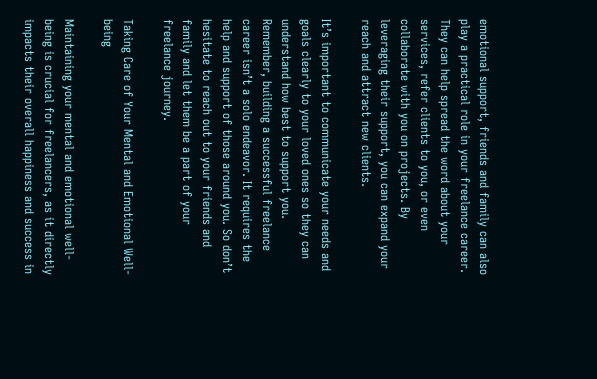emotional support, friends and family can also play a practical role in your freelance career. They can help spread the word about your services, refer clients to you, or even collaborate with you on projects. By leveraging their support, you can expand your reach and attract new clients.

It’s important to communicate your needs and goals clearly to your loved ones so they can understand how best to support you. Remember, building a successful freelance career isn’t a solo endeavor. It requires the help and support of those around you. So don’t hesitate to reach out to your friends and family and let them be a part of your freelance journey.

Taking Care of Your Mental and Emotional Well-being

Maintaining your mental and emotional well-being is crucial for freelancers, as it directly impacts their overall happiness and success in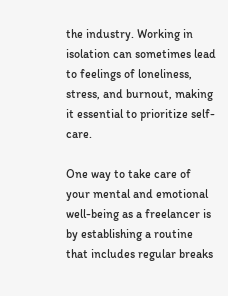the industry. Working in isolation can sometimes lead to feelings of loneliness, stress, and burnout, making it essential to prioritize self-care.

One way to take care of your mental and emotional well-being as a freelancer is by establishing a routine that includes regular breaks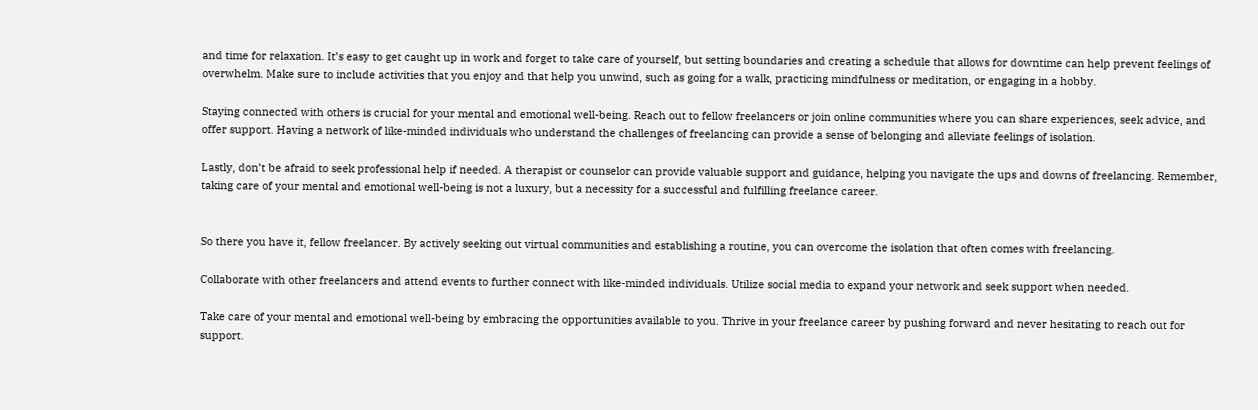and time for relaxation. It’s easy to get caught up in work and forget to take care of yourself, but setting boundaries and creating a schedule that allows for downtime can help prevent feelings of overwhelm. Make sure to include activities that you enjoy and that help you unwind, such as going for a walk, practicing mindfulness or meditation, or engaging in a hobby.

Staying connected with others is crucial for your mental and emotional well-being. Reach out to fellow freelancers or join online communities where you can share experiences, seek advice, and offer support. Having a network of like-minded individuals who understand the challenges of freelancing can provide a sense of belonging and alleviate feelings of isolation.

Lastly, don’t be afraid to seek professional help if needed. A therapist or counselor can provide valuable support and guidance, helping you navigate the ups and downs of freelancing. Remember, taking care of your mental and emotional well-being is not a luxury, but a necessity for a successful and fulfilling freelance career.


So there you have it, fellow freelancer. By actively seeking out virtual communities and establishing a routine, you can overcome the isolation that often comes with freelancing.

Collaborate with other freelancers and attend events to further connect with like-minded individuals. Utilize social media to expand your network and seek support when needed.

Take care of your mental and emotional well-being by embracing the opportunities available to you. Thrive in your freelance career by pushing forward and never hesitating to reach out for support.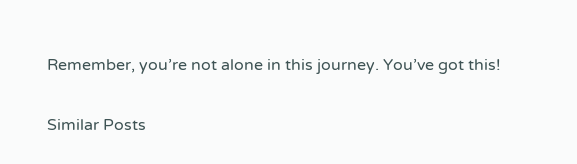Remember, you’re not alone in this journey. You’ve got this!

Similar Posts